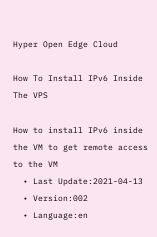Hyper Open Edge Cloud

How To Install IPv6 Inside The VPS

How to install IPv6 inside the VM to get remote access to the VM
  • Last Update:2021-04-13
  • Version:002
  • Language:en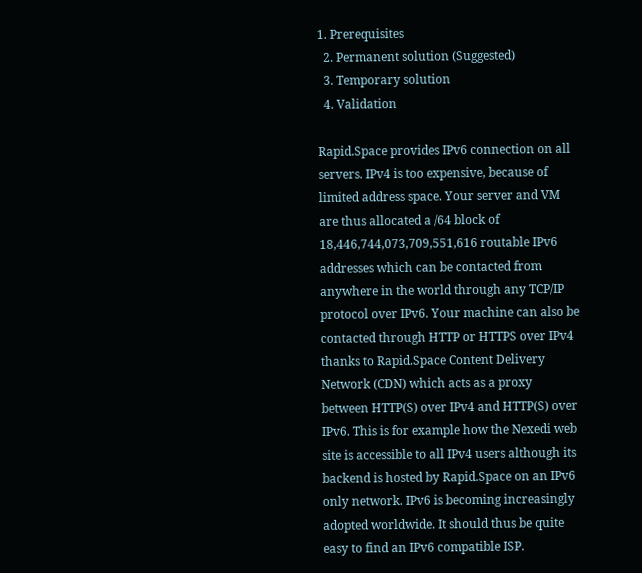1. Prerequisites
  2. Permanent solution (Suggested)
  3. Temporary solution
  4. Validation

Rapid.Space provides IPv6 connection on all servers. IPv4 is too expensive, because of limited address space. Your server and VM are thus allocated a /64 block of 18,446,744,073,709,551,616 routable IPv6 addresses which can be contacted from anywhere in the world through any TCP/IP protocol over IPv6. Your machine can also be contacted through HTTP or HTTPS over IPv4 thanks to Rapid.Space Content Delivery Network (CDN) which acts as a proxy between HTTP(S) over IPv4 and HTTP(S) over IPv6. This is for example how the Nexedi web site is accessible to all IPv4 users although its backend is hosted by Rapid.Space on an IPv6 only network. IPv6 is becoming increasingly adopted worldwide. It should thus be quite easy to find an IPv6 compatible ISP.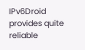IPv6Droid provides quite reliable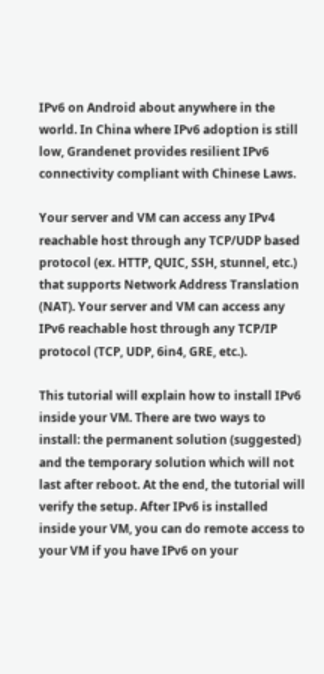IPv6 on Android about anywhere in the world. In China where IPv6 adoption is still low, Grandenet provides resilient IPv6 connectivity compliant with Chinese Laws.

Your server and VM can access any IPv4 reachable host through any TCP/UDP based protocol (ex. HTTP, QUIC, SSH, stunnel, etc.) that supports Network Address Translation (NAT). Your server and VM can access any IPv6 reachable host through any TCP/IP protocol (TCP, UDP, 6in4, GRE, etc.).

This tutorial will explain how to install IPv6 inside your VM. There are two ways to install: the permanent solution (suggested) and the temporary solution which will not last after reboot. At the end, the tutorial will verify the setup. After IPv6 is installed inside your VM, you can do remote access to your VM if you have IPv6 on your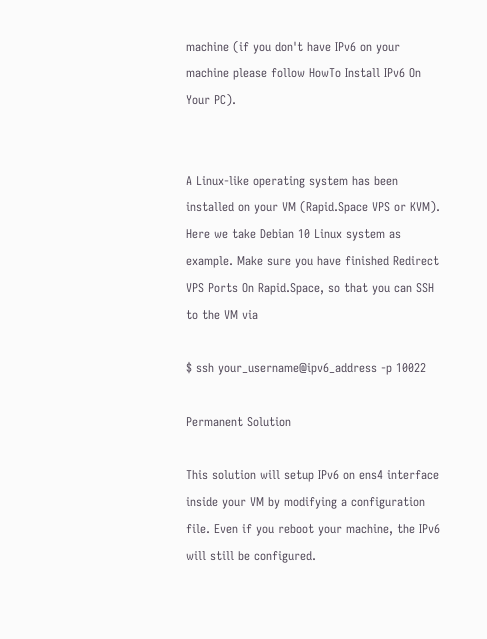machine (if you don't have IPv6 on your machine please follow HowTo Install IPv6 On Your PC).


A Linux-like operating system has been installed on your VM (Rapid.Space VPS or KVM). Here we take Debian 10 Linux system as example. Make sure you have finished Redirect VPS Ports On Rapid.Space, so that you can SSH to the VM via

$ ssh your_username@ipv6_address -p 10022

Permanent Solution

This solution will setup IPv6 on ens4 interface inside your VM by modifying a configuration file. Even if you reboot your machine, the IPv6 will still be configured.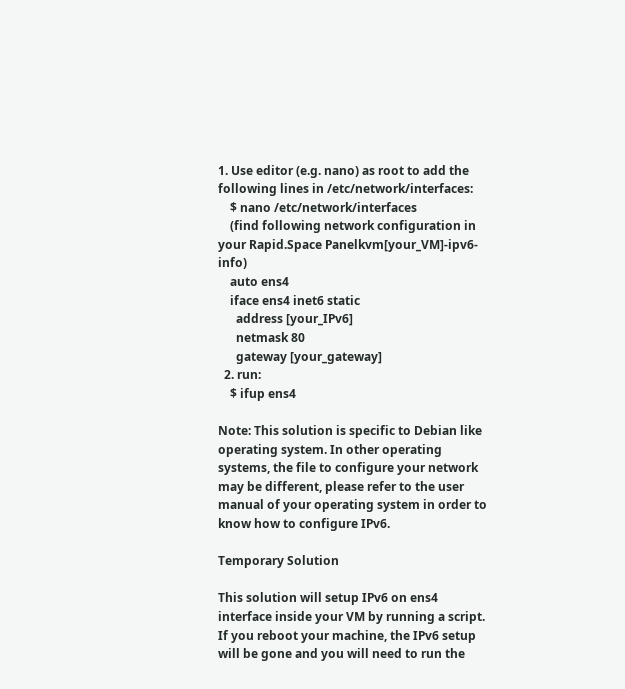1. Use editor (e.g. nano) as root to add the following lines in /etc/network/interfaces:
    $ nano /etc/network/interfaces
    (find following network configuration in your Rapid.Space Panelkvm[your_VM]-ipv6-info)
    auto ens4
    iface ens4 inet6 static
      address [your_IPv6]
      netmask 80
      gateway [your_gateway]
  2. run:
    $ ifup ens4

Note: This solution is specific to Debian like operating system. In other operating systems, the file to configure your network may be different, please refer to the user manual of your operating system in order to know how to configure IPv6.

Temporary Solution

This solution will setup IPv6 on ens4 interface inside your VM by running a script. If you reboot your machine, the IPv6 setup will be gone and you will need to run the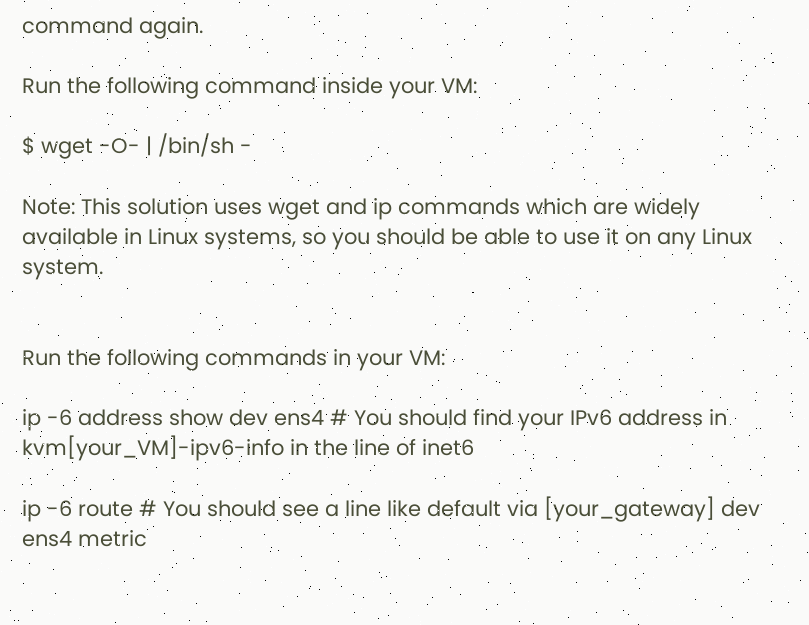command again.

Run the following command inside your VM:

$ wget -O- | /bin/sh -

Note: This solution uses wget and ip commands which are widely available in Linux systems, so you should be able to use it on any Linux system.


Run the following commands in your VM:

ip -6 address show dev ens4 # You should find your IPv6 address in kvm[your_VM]-ipv6-info in the line of inet6

ip -6 route # You should see a line like default via [your_gateway] dev ens4 metric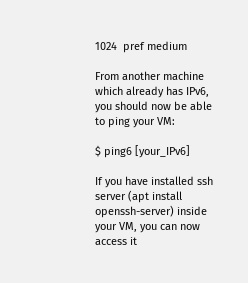1024  pref medium

From another machine which already has IPv6, you should now be able to ping your VM:

$ ping6 [your_IPv6]

If you have installed ssh server (apt install openssh-server) inside your VM, you can now access it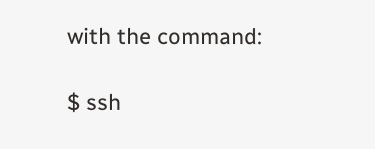with the command:

$ ssh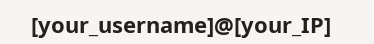[your_username]@[your_IP]